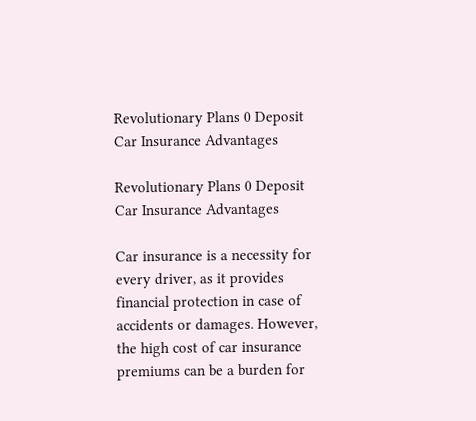Revolutionary Plans 0 Deposit Car Insurance Advantages

Revolutionary Plans 0 Deposit Car Insurance Advantages

Car insurance is a necessity for every driver, as it provides financial protection in case of accidents or damages. However, the high cost of car insurance premiums can be a burden for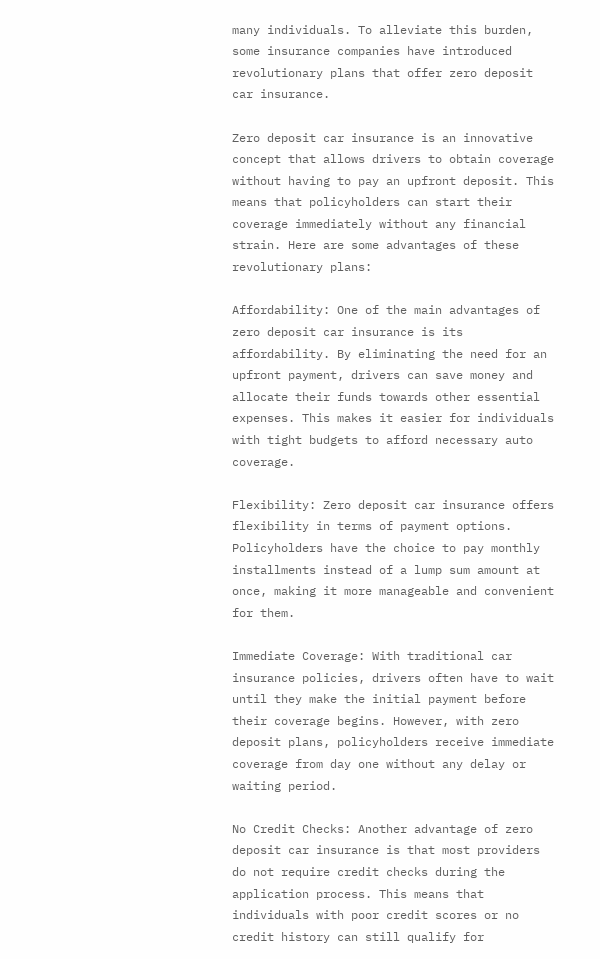many individuals. To alleviate this burden, some insurance companies have introduced revolutionary plans that offer zero deposit car insurance.

Zero deposit car insurance is an innovative concept that allows drivers to obtain coverage without having to pay an upfront deposit. This means that policyholders can start their coverage immediately without any financial strain. Here are some advantages of these revolutionary plans:

Affordability: One of the main advantages of zero deposit car insurance is its affordability. By eliminating the need for an upfront payment, drivers can save money and allocate their funds towards other essential expenses. This makes it easier for individuals with tight budgets to afford necessary auto coverage.

Flexibility: Zero deposit car insurance offers flexibility in terms of payment options. Policyholders have the choice to pay monthly installments instead of a lump sum amount at once, making it more manageable and convenient for them.

Immediate Coverage: With traditional car insurance policies, drivers often have to wait until they make the initial payment before their coverage begins. However, with zero deposit plans, policyholders receive immediate coverage from day one without any delay or waiting period.

No Credit Checks: Another advantage of zero deposit car insurance is that most providers do not require credit checks during the application process. This means that individuals with poor credit scores or no credit history can still qualify for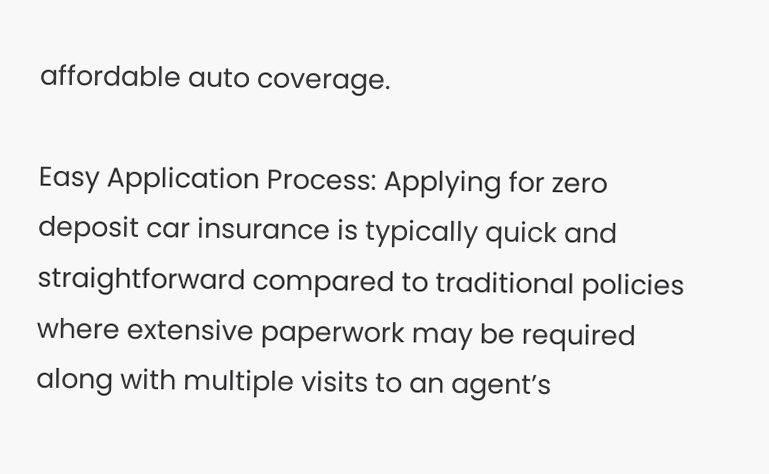affordable auto coverage.

Easy Application Process: Applying for zero deposit car insurance is typically quick and straightforward compared to traditional policies where extensive paperwork may be required along with multiple visits to an agent’s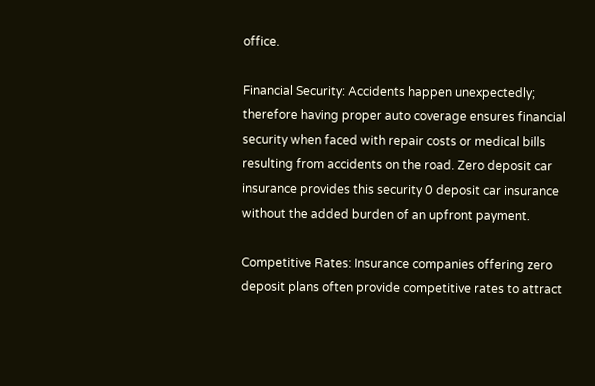office.

Financial Security: Accidents happen unexpectedly; therefore having proper auto coverage ensures financial security when faced with repair costs or medical bills resulting from accidents on the road. Zero deposit car insurance provides this security 0 deposit car insurance without the added burden of an upfront payment.

Competitive Rates: Insurance companies offering zero deposit plans often provide competitive rates to attract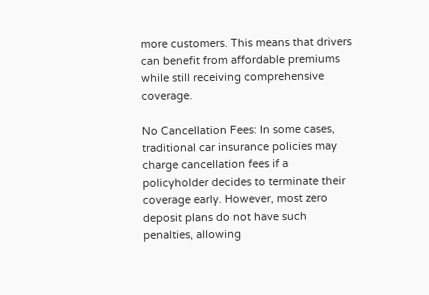more customers. This means that drivers can benefit from affordable premiums while still receiving comprehensive coverage.

No Cancellation Fees: In some cases, traditional car insurance policies may charge cancellation fees if a policyholder decides to terminate their coverage early. However, most zero deposit plans do not have such penalties, allowing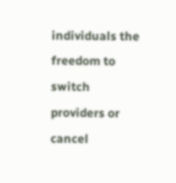individuals the freedom to switch providers or cancel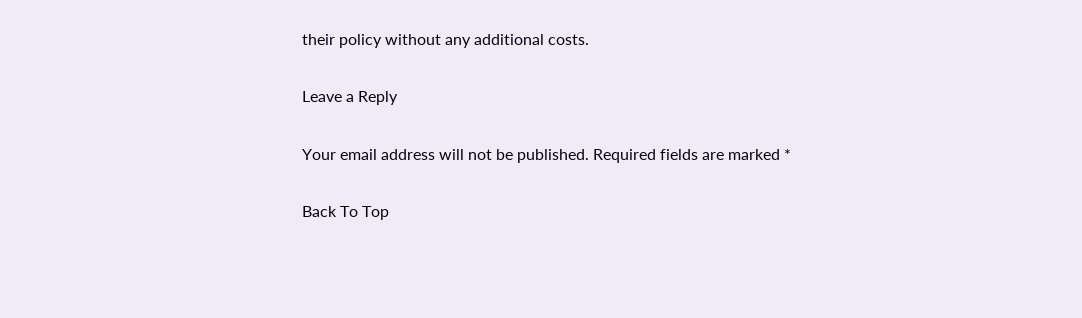their policy without any additional costs.

Leave a Reply

Your email address will not be published. Required fields are marked *

Back To Top